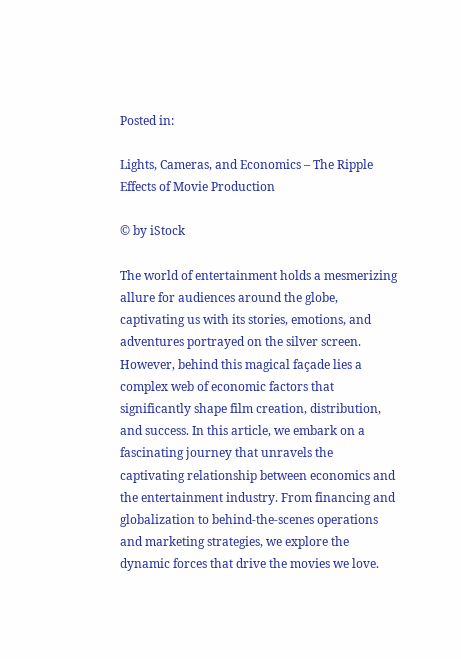Posted in:

Lights, Cameras, and Economics – The Ripple Effects of Movie Production

© by iStock

The world of entertainment holds a mesmerizing allure for audiences around the globe, captivating us with its stories, emotions, and adventures portrayed on the silver screen. However, behind this magical façade lies a complex web of economic factors that significantly shape film creation, distribution, and success. In this article, we embark on a fascinating journey that unravels the captivating relationship between economics and the entertainment industry. From financing and globalization to behind-the-scenes operations and marketing strategies, we explore the dynamic forces that drive the movies we love.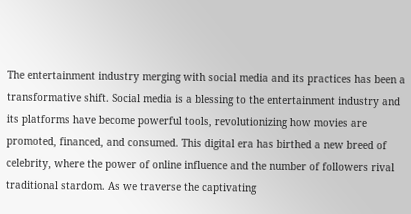The entertainment industry merging with social media and its practices has been a transformative shift. Social media is a blessing to the entertainment industry and its platforms have become powerful tools, revolutionizing how movies are promoted, financed, and consumed. This digital era has birthed a new breed of celebrity, where the power of online influence and the number of followers rival traditional stardom. As we traverse the captivating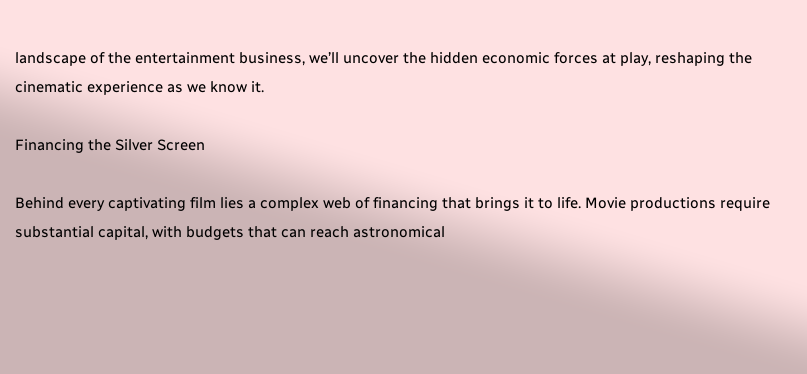landscape of the entertainment business, we’ll uncover the hidden economic forces at play, reshaping the cinematic experience as we know it.

Financing the Silver Screen

Behind every captivating film lies a complex web of financing that brings it to life. Movie productions require substantial capital, with budgets that can reach astronomical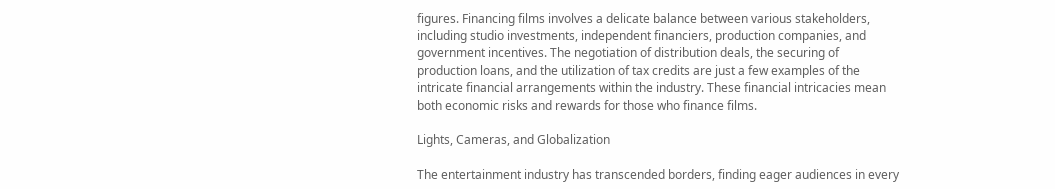figures. Financing films involves a delicate balance between various stakeholders, including studio investments, independent financiers, production companies, and government incentives. The negotiation of distribution deals, the securing of production loans, and the utilization of tax credits are just a few examples of the intricate financial arrangements within the industry. These financial intricacies mean both economic risks and rewards for those who finance films.

Lights, Cameras, and Globalization

The entertainment industry has transcended borders, finding eager audiences in every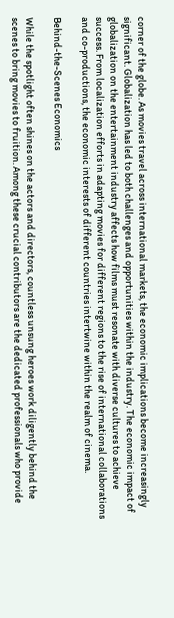corner of the globe. As movies travel across international markets, the economic implications become increasingly significant. Globalization has led to both challenges and opportunities within the industry. The economic impact of globalization on the entertainment industry affects how films must resonate with diverse cultures to achieve success. From localization efforts in adapting movies for different regions to the rise of international collaborations and co-productions, the economic interests of different countries intertwine within the realm of cinema.

Behind-the-Scenes Economics

While the spotlight often shines on the actors and directors, countless unsung heroes work diligently behind the scenes to bring movies to fruition. Among these crucial contributors are the dedicated professionals who provide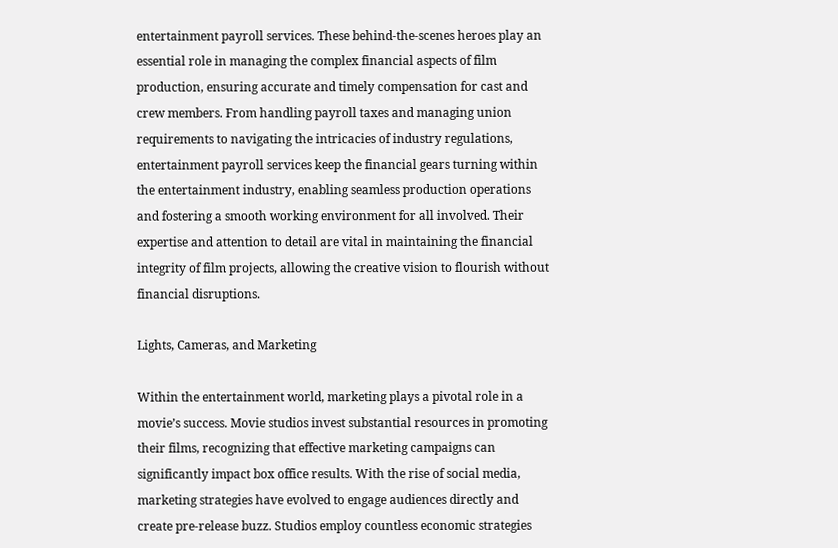entertainment payroll services. These behind-the-scenes heroes play an essential role in managing the complex financial aspects of film production, ensuring accurate and timely compensation for cast and crew members. From handling payroll taxes and managing union requirements to navigating the intricacies of industry regulations, entertainment payroll services keep the financial gears turning within the entertainment industry, enabling seamless production operations and fostering a smooth working environment for all involved. Their expertise and attention to detail are vital in maintaining the financial integrity of film projects, allowing the creative vision to flourish without financial disruptions.

Lights, Cameras, and Marketing

Within the entertainment world, marketing plays a pivotal role in a movie’s success. Movie studios invest substantial resources in promoting their films, recognizing that effective marketing campaigns can significantly impact box office results. With the rise of social media, marketing strategies have evolved to engage audiences directly and create pre-release buzz. Studios employ countless economic strategies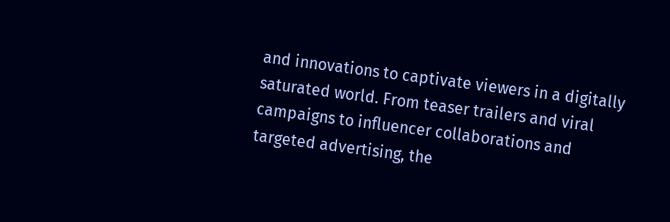and innovations to captivate viewers in a digitally saturated world. From teaser trailers and viral campaigns to influencer collaborations and targeted advertising, the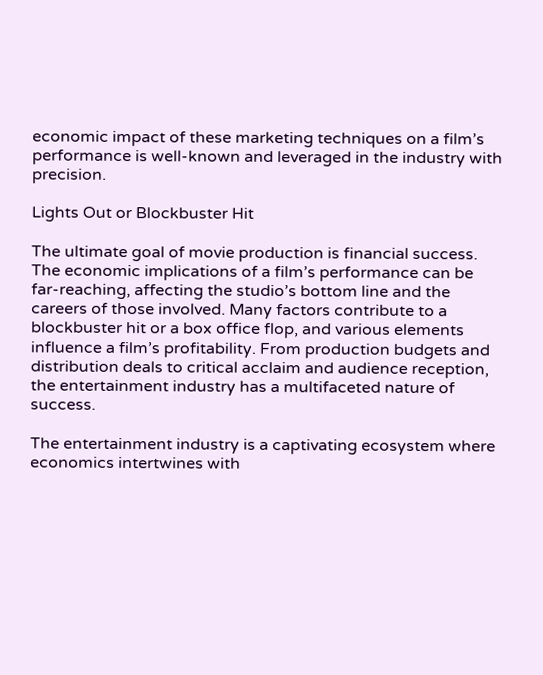economic impact of these marketing techniques on a film’s performance is well-known and leveraged in the industry with precision.

Lights Out or Blockbuster Hit

The ultimate goal of movie production is financial success. The economic implications of a film’s performance can be far-reaching, affecting the studio’s bottom line and the careers of those involved. Many factors contribute to a blockbuster hit or a box office flop, and various elements influence a film’s profitability. From production budgets and distribution deals to critical acclaim and audience reception, the entertainment industry has a multifaceted nature of success.

The entertainment industry is a captivating ecosystem where economics intertwines with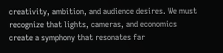creativity, ambition, and audience desires. We must recognize that lights, cameras, and economics create a symphony that resonates far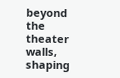beyond the theater walls, shaping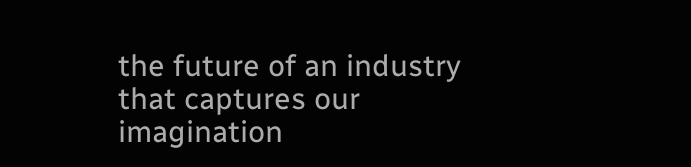the future of an industry that captures our imagination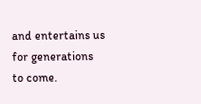and entertains us for generations to come.